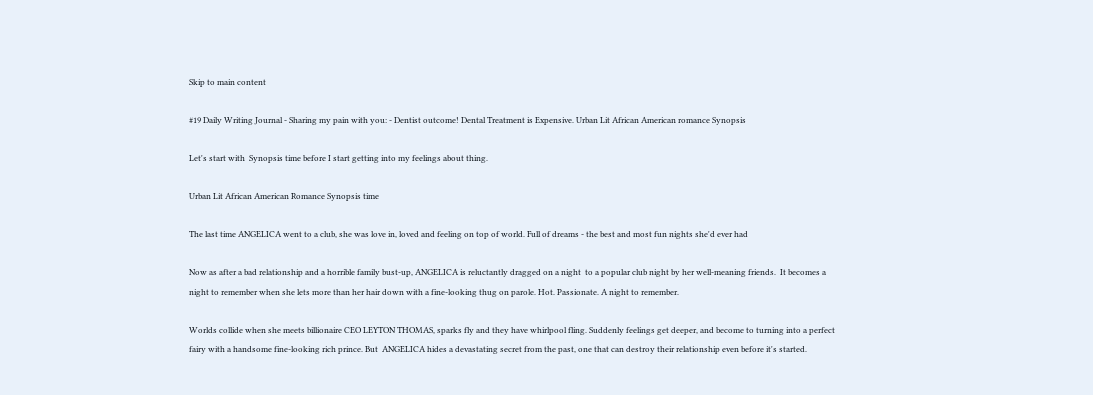Skip to main content

#19 Daily Writing Journal - Sharing my pain with you: - Dentist outcome! Dental Treatment is Expensive. Urban Lit African American romance Synopsis

Let's start with  Synopsis time before I start getting into my feelings about thing.

Urban Lit African American Romance Synopsis time

The last time ANGELICA went to a club, she was love in, loved and feeling on top of world. Full of dreams - the best and most fun nights she'd ever had

Now as after a bad relationship and a horrible family bust-up, ANGELICA is reluctantly dragged on a night  to a popular club night by her well-meaning friends.  It becomes a night to remember when she lets more than her hair down with a fine-looking thug on parole. Hot. Passionate. A night to remember.

Worlds collide when she meets billionaire CEO LEYTON THOMAS, sparks fly and they have whirlpool fling. Suddenly feelings get deeper, and become to turning into a perfect fairy with a handsome fine-looking rich prince. But  ANGELICA hides a devastating secret from the past, one that can destroy their relationship even before it's started.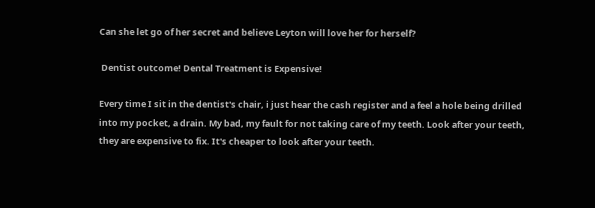Can she let go of her secret and believe Leyton will love her for herself?

 Dentist outcome! Dental Treatment is Expensive!

Every time I sit in the dentist's chair, i just hear the cash register and a feel a hole being drilled into my pocket, a drain. My bad, my fault for not taking care of my teeth. Look after your teeth, they are expensive to fix. It's cheaper to look after your teeth.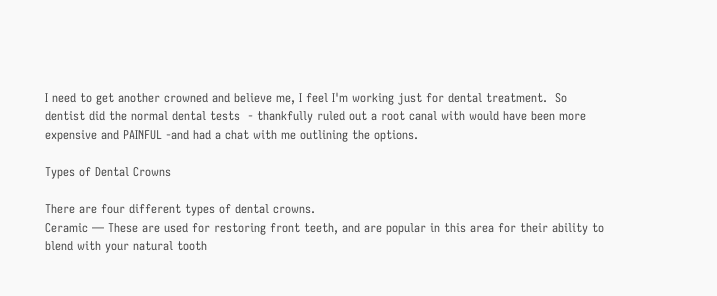I need to get another crowned and believe me, I feel I'm working just for dental treatment.  So dentist did the normal dental tests  - thankfully ruled out a root canal with would have been more expensive and PAINFUL -and had a chat with me outlining the options.

Types of Dental Crowns

There are four different types of dental crowns.
Ceramic — These are used for restoring front teeth, and are popular in this area for their ability to blend with your natural tooth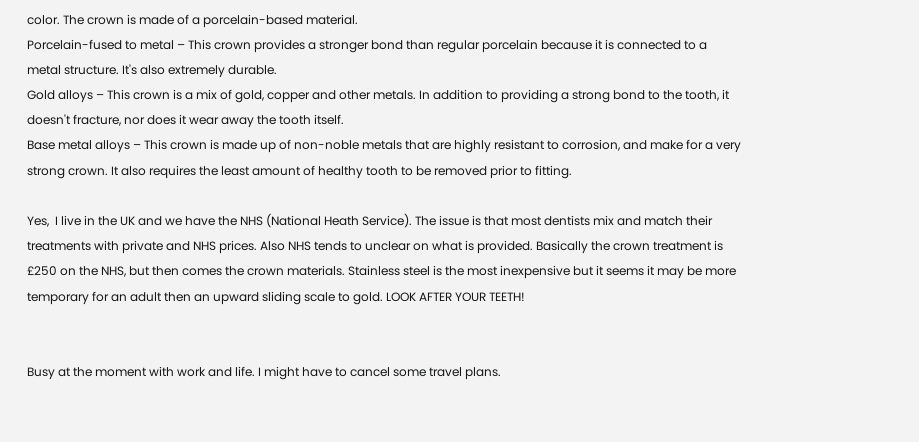color. The crown is made of a porcelain-based material.
Porcelain-fused to metal – This crown provides a stronger bond than regular porcelain because it is connected to a metal structure. It's also extremely durable.
Gold alloys – This crown is a mix of gold, copper and other metals. In addition to providing a strong bond to the tooth, it doesn't fracture, nor does it wear away the tooth itself.
Base metal alloys – This crown is made up of non-noble metals that are highly resistant to corrosion, and make for a very strong crown. It also requires the least amount of healthy tooth to be removed prior to fitting.

Yes,  I live in the UK and we have the NHS (National Heath Service). The issue is that most dentists mix and match their treatments with private and NHS prices. Also NHS tends to unclear on what is provided. Basically the crown treatment is £250 on the NHS, but then comes the crown materials. Stainless steel is the most inexpensive but it seems it may be more temporary for an adult then an upward sliding scale to gold. LOOK AFTER YOUR TEETH!


Busy at the moment with work and life. I might have to cancel some travel plans.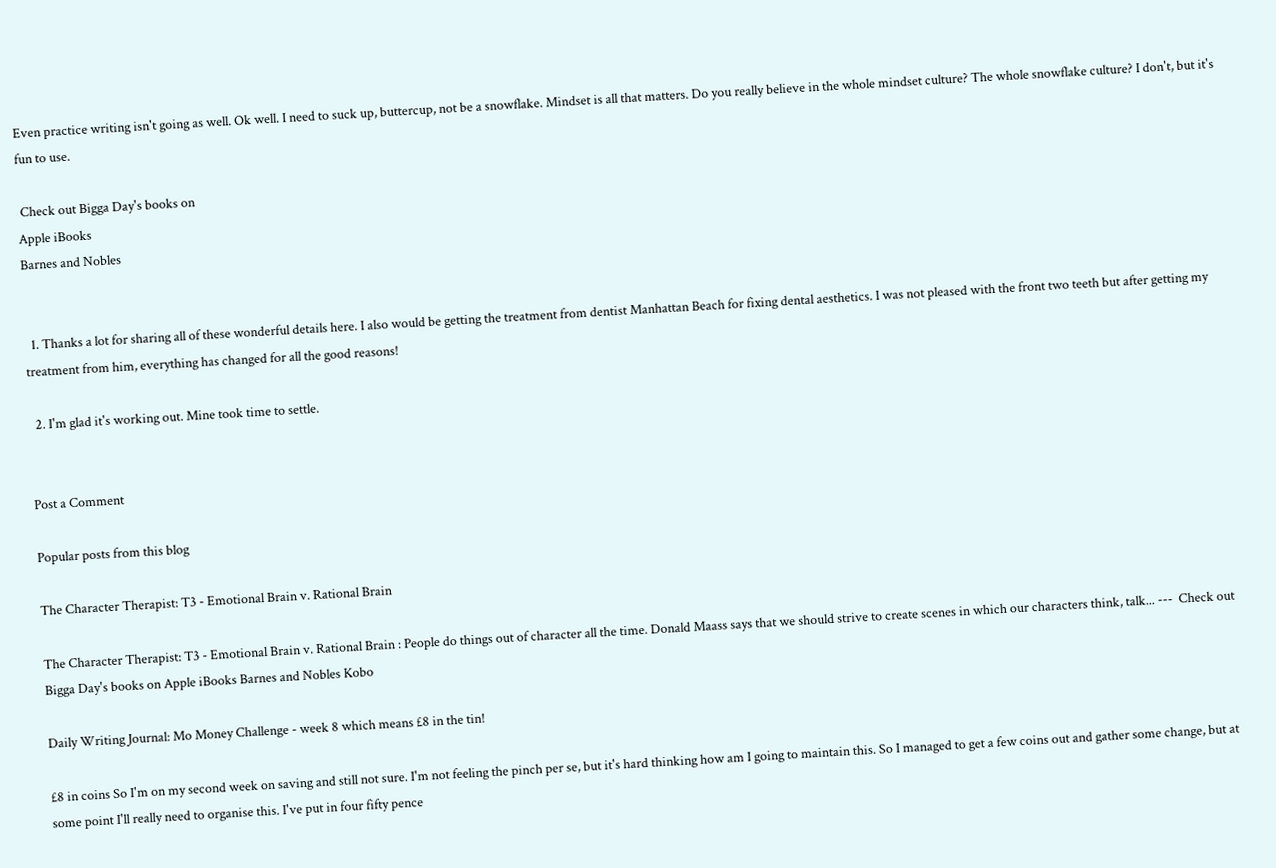Even practice writing isn't going as well. Ok well. I need to suck up, buttercup, not be a snowflake. Mindset is all that matters. Do you really believe in the whole mindset culture? The whole snowflake culture? I don't, but it's fun to use.

 Check out Bigga Day's books on
Apple iBooks
Barnes and Nobles


  1. Thanks a lot for sharing all of these wonderful details here. I also would be getting the treatment from dentist Manhattan Beach for fixing dental aesthetics. I was not pleased with the front two teeth but after getting my treatment from him, everything has changed for all the good reasons!

  2. I'm glad it's working out. Mine took time to settle.


Post a Comment

Popular posts from this blog

The Character Therapist: T3 - Emotional Brain v. Rational Brain

The Character Therapist: T3 - Emotional Brain v. Rational Brain : People do things out of character all the time. Donald Maass says that we should strive to create scenes in which our characters think, talk... ---  Check out Bigga Day's books on Apple iBooks Barnes and Nobles Kobo

Daily Writing Journal: Mo Money Challenge - week 8 which means £8 in the tin!

£8 in coins So I'm on my second week on saving and still not sure. I'm not feeling the pinch per se, but it's hard thinking how am I going to maintain this. So I managed to get a few coins out and gather some change, but at some point I'll really need to organise this. I've put in four fifty pence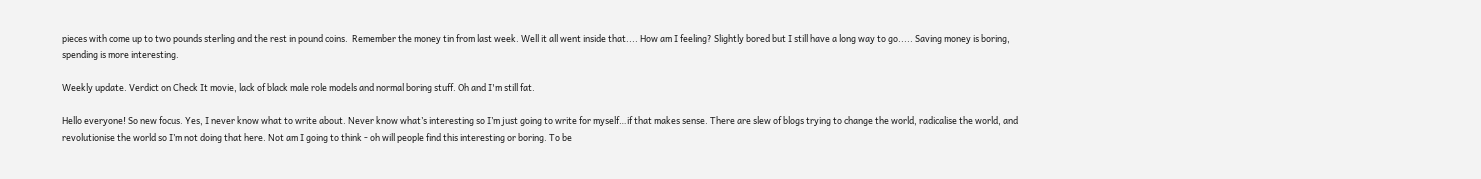pieces with come up to two pounds sterling and the rest in pound coins.  Remember the money tin from last week. Well it all went inside that.... How am I feeling? Slightly bored but I still have a long way to go..... Saving money is boring, spending is more interesting.

Weekly update. Verdict on Check It movie, lack of black male role models and normal boring stuff. Oh and I'm still fat.

Hello everyone! So new focus. Yes, I never know what to write about. Never know what’s interesting so I’m just going to write for myself…if that makes sense. There are slew of blogs trying to change the world, radicalise the world, and revolutionise the world so I’m not doing that here. Not am I going to think - oh will people find this interesting or boring. To be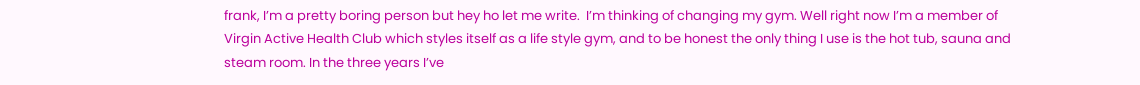frank, I’m a pretty boring person but hey ho let me write.  I’m thinking of changing my gym. Well right now I’m a member of Virgin Active Health Club which styles itself as a life style gym, and to be honest the only thing I use is the hot tub, sauna and steam room. In the three years I’ve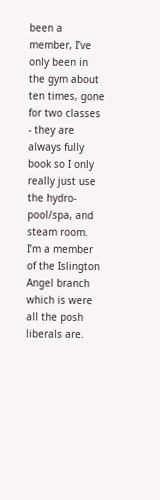been a member, I’ve only been in the gym about ten times, gone for two classes - they are always fully book so I only really just use the hydro-pool/spa, and steam room. I’m a member of the Islington Angel branch which is were all the posh liberals are.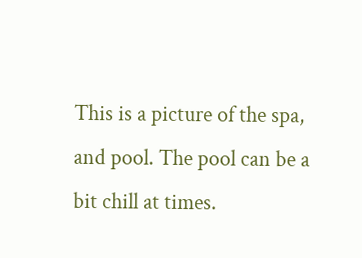This is a picture of the spa, and pool. The pool can be a bit chill at times.